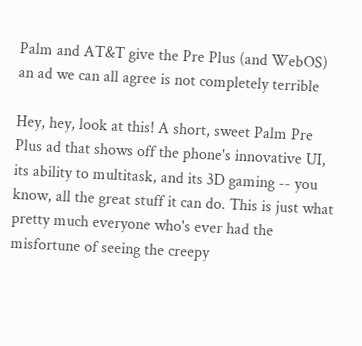Palm and AT&T give the Pre Plus (and WebOS) an ad we can all agree is not completely terrible

Hey, hey, look at this! A short, sweet Palm Pre Plus ad that shows off the phone's innovative UI, its ability to multitask, and its 3D gaming -- you know, all the great stuff it can do. This is just what pretty much everyone who's ever had the misfortune of seeing the creepy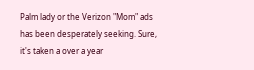Palm lady or the Verizon "Mom" ads has been desperately seeking. Sure, it's taken a over a year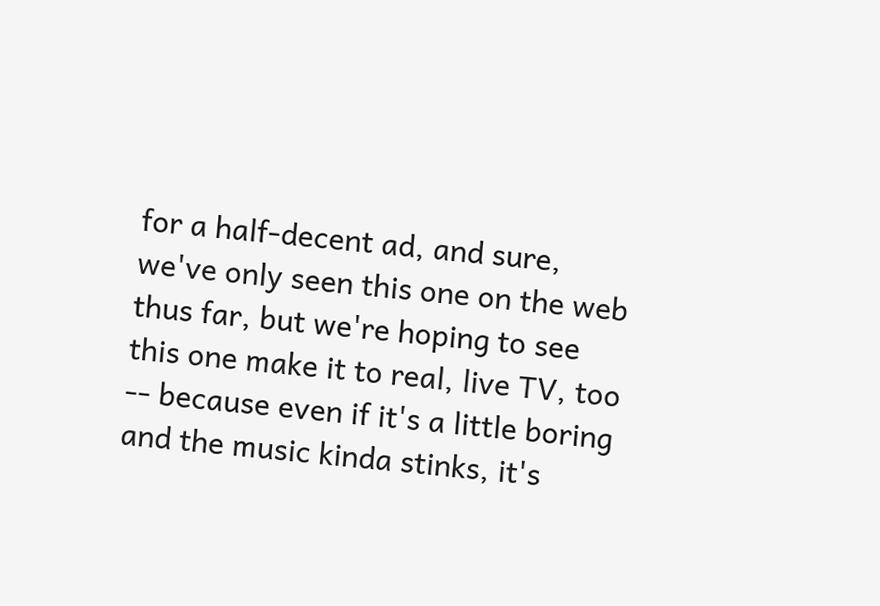for a half-decent ad, and sure, we've only seen this one on the web thus far, but we're hoping to see this one make it to real, live TV, too -- because even if it's a little boring and the music kinda stinks, it's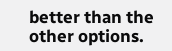better than the other options.